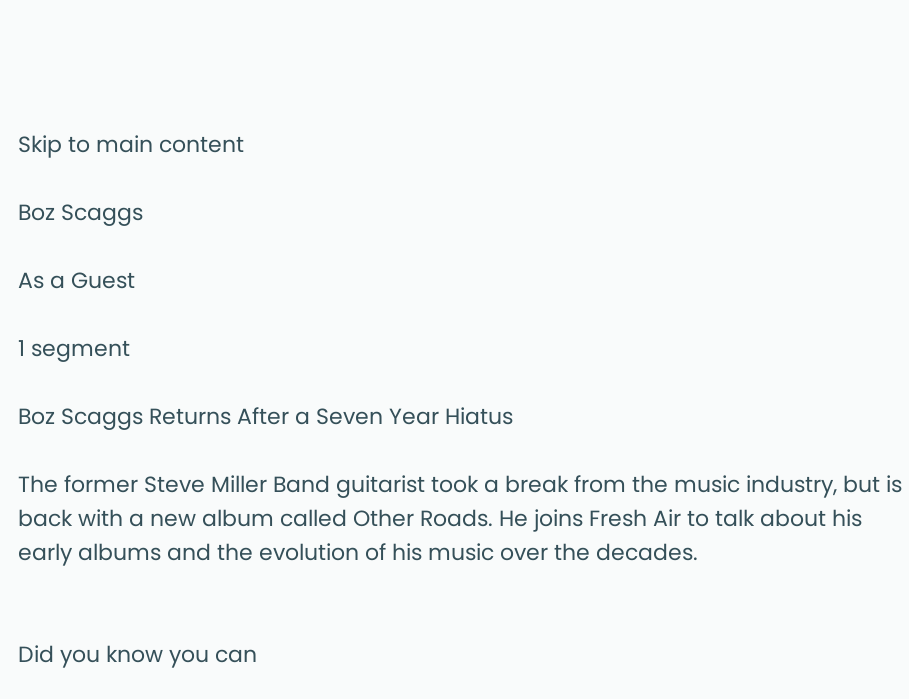Skip to main content

Boz Scaggs

As a Guest

1 segment

Boz Scaggs Returns After a Seven Year Hiatus

The former Steve Miller Band guitarist took a break from the music industry, but is back with a new album called Other Roads. He joins Fresh Air to talk about his early albums and the evolution of his music over the decades.


Did you know you can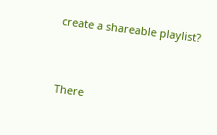create a shareable playlist?


There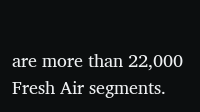are more than 22,000 Fresh Air segments.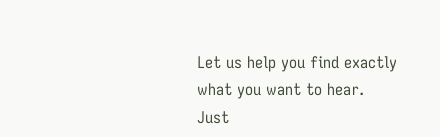Let us help you find exactly what you want to hear.
Just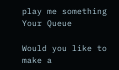play me something
Your Queue

Would you like to make a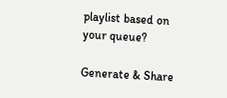playlist based on your queue?

Generate & Share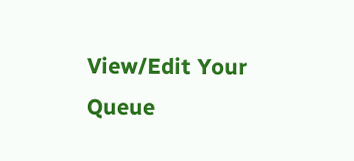View/Edit Your Queue